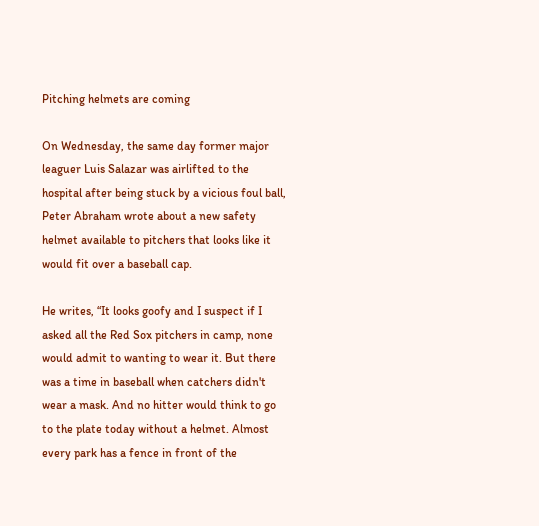Pitching helmets are coming

On Wednesday, the same day former major leaguer Luis Salazar was airlifted to the hospital after being stuck by a vicious foul ball, Peter Abraham wrote about a new safety helmet available to pitchers that looks like it would fit over a baseball cap.

He writes, “It looks goofy and I suspect if I asked all the Red Sox pitchers in camp, none would admit to wanting to wear it. But there was a time in baseball when catchers didn't wear a mask. And no hitter would think to go to the plate today without a helmet. Almost every park has a fence in front of the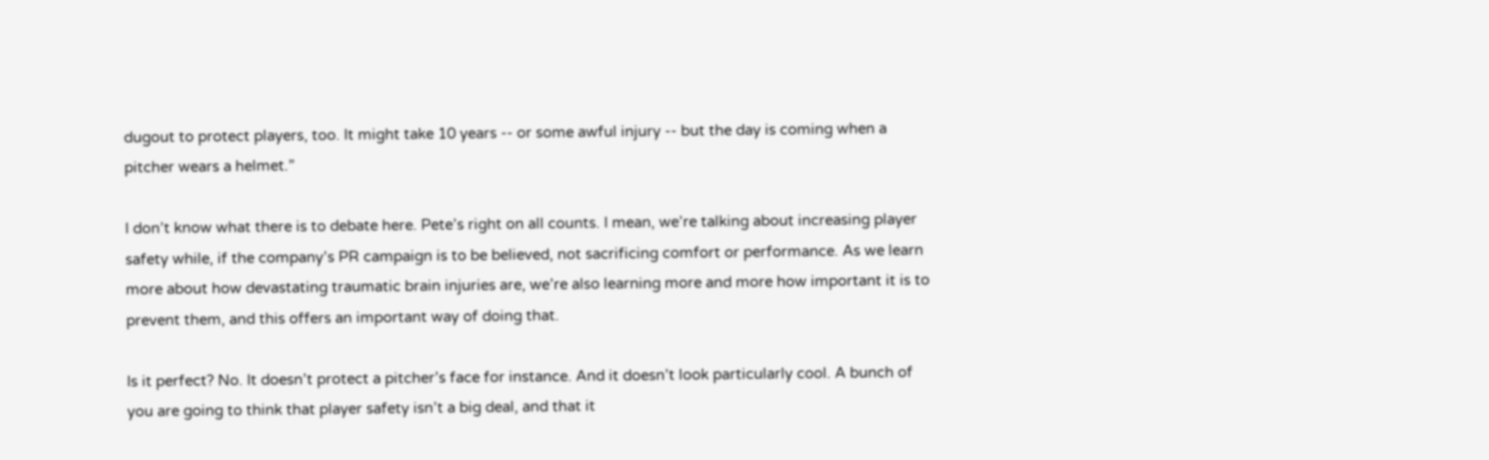dugout to protect players, too. It might take 10 years -- or some awful injury -- but the day is coming when a pitcher wears a helmet.”

I don’t know what there is to debate here. Pete’s right on all counts. I mean, we’re talking about increasing player safety while, if the company’s PR campaign is to be believed, not sacrificing comfort or performance. As we learn more about how devastating traumatic brain injuries are, we’re also learning more and more how important it is to prevent them, and this offers an important way of doing that.

Is it perfect? No. It doesn’t protect a pitcher’s face for instance. And it doesn’t look particularly cool. A bunch of you are going to think that player safety isn’t a big deal, and that it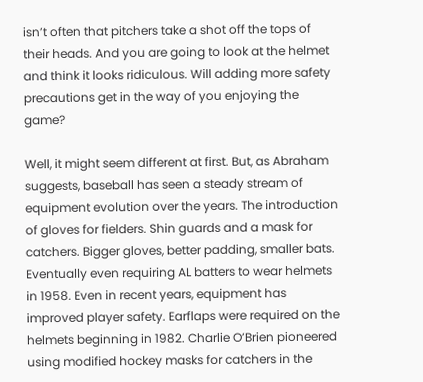isn’t often that pitchers take a shot off the tops of their heads. And you are going to look at the helmet and think it looks ridiculous. Will adding more safety precautions get in the way of you enjoying the game?

Well, it might seem different at first. But, as Abraham suggests, baseball has seen a steady stream of equipment evolution over the years. The introduction of gloves for fielders. Shin guards and a mask for catchers. Bigger gloves, better padding, smaller bats. Eventually even requiring AL batters to wear helmets in 1958. Even in recent years, equipment has improved player safety. Earflaps were required on the helmets beginning in 1982. Charlie O’Brien pioneered using modified hockey masks for catchers in the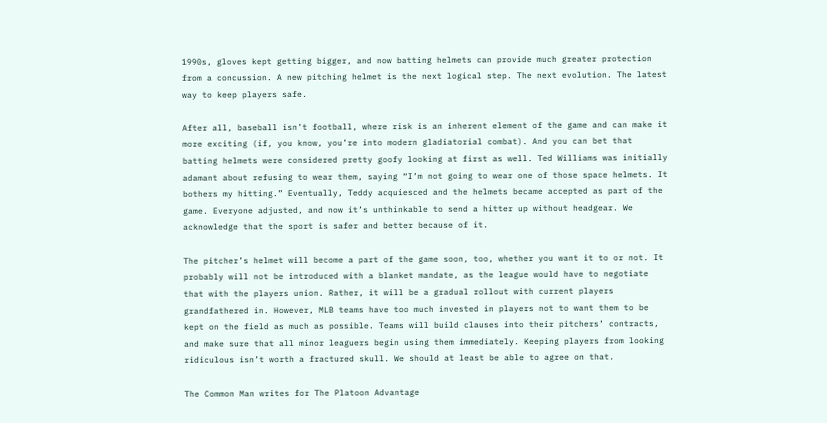1990s, gloves kept getting bigger, and now batting helmets can provide much greater protection from a concussion. A new pitching helmet is the next logical step. The next evolution. The latest way to keep players safe.

After all, baseball isn’t football, where risk is an inherent element of the game and can make it more exciting (if, you know, you’re into modern gladiatorial combat). And you can bet that batting helmets were considered pretty goofy looking at first as well. Ted Williams was initially adamant about refusing to wear them, saying “I’m not going to wear one of those space helmets. It bothers my hitting.” Eventually, Teddy acquiesced and the helmets became accepted as part of the game. Everyone adjusted, and now it’s unthinkable to send a hitter up without headgear. We acknowledge that the sport is safer and better because of it.

The pitcher’s helmet will become a part of the game soon, too, whether you want it to or not. It probably will not be introduced with a blanket mandate, as the league would have to negotiate that with the players union. Rather, it will be a gradual rollout with current players grandfathered in. However, MLB teams have too much invested in players not to want them to be kept on the field as much as possible. Teams will build clauses into their pitchers’ contracts, and make sure that all minor leaguers begin using them immediately. Keeping players from looking ridiculous isn’t worth a fractured skull. We should at least be able to agree on that.

The Common Man writes for The Platoon Advantage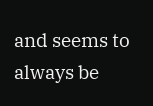and seems to always be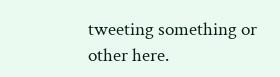tweeting something or other here.